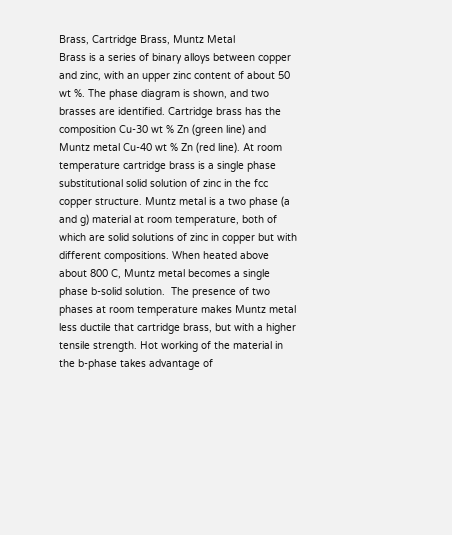Brass, Cartridge Brass, Muntz Metal
Brass is a series of binary alloys between copper and zinc, with an upper zinc content of about 50 wt %. The phase diagram is shown, and two brasses are identified. Cartridge brass has the composition Cu-30 wt % Zn (green line) and Muntz metal Cu-40 wt % Zn (red line). At room temperature cartridge brass is a single phase substitutional solid solution of zinc in the fcc copper structure. Muntz metal is a two phase (a and g) material at room temperature, both of which are solid solutions of zinc in copper but with different compositions. When heated above about 800 C, Muntz metal becomes a single phase b-solid solution.  The presence of two phases at room temperature makes Muntz metal less ductile that cartridge brass, but with a higher tensile strength. Hot working of the material in the b-phase takes advantage of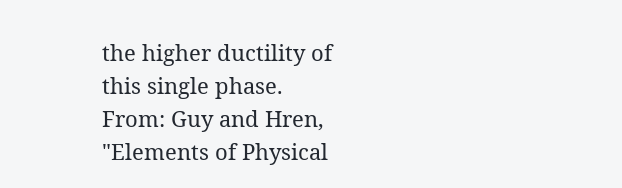the higher ductility of this single phase.
From: Guy and Hren, "Elements of Physical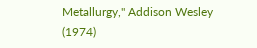Metallurgy," Addison Wesley (1974)